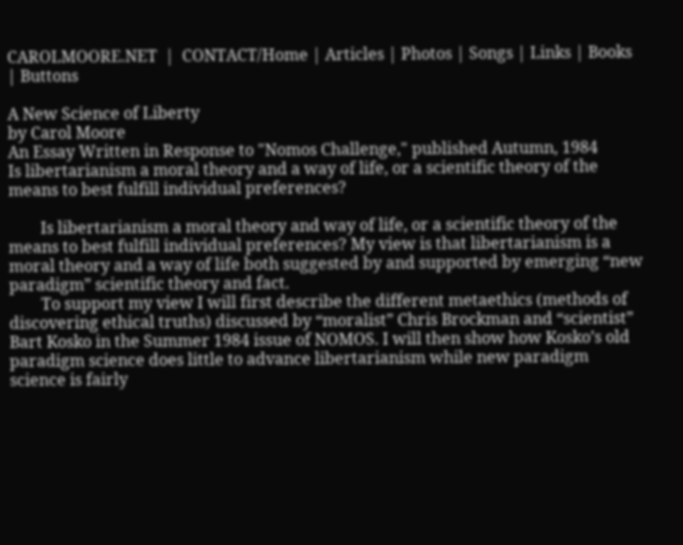CAROLMOORE.NET  |  CONTACT/Home | Articles | Photos | Songs | Links | Books | Buttons

A New Science of Liberty
by Carol Moore
An Essay Written in Response to "Nomos Challenge," published Autumn, 1984
Is libertarianism a moral theory and a way of life, or a scientific theory of the means to best fulfill individual preferences?

        Is libertarianism a moral theory and way of life, or a scientific theory of the means to best fulfill individual preferences? My view is that libertarianism is a moral theory and a way of life both suggested by and supported by emerging “new paradigm” scientific theory and fact.
        To support my view I will first describe the different metaethics (methods of discovering ethical truths) discussed by “moralist” Chris Brockman and “scientist” Bart Kosko in the Summer 1984 issue of NOMOS. I will then show how Kosko’s old paradigm science does little to advance libertarianism while new paradigm science is fairly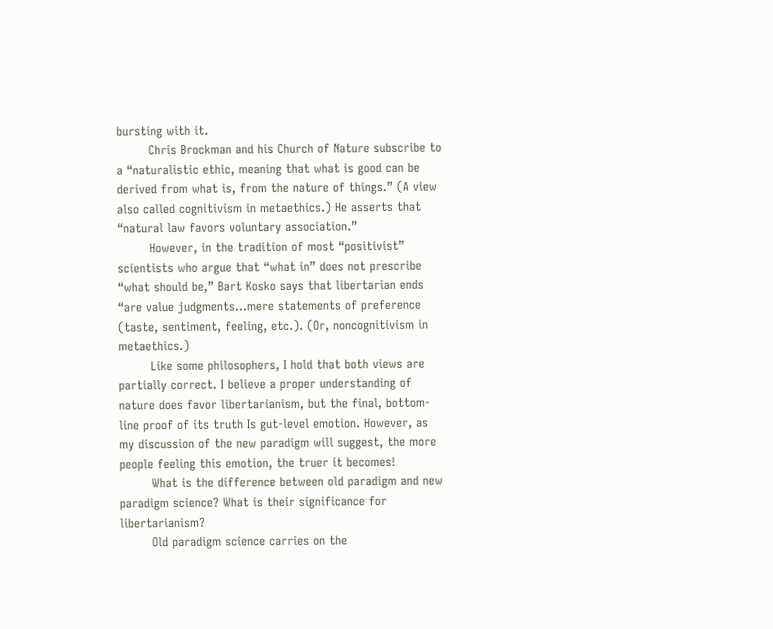bursting with it.
        Chris Brockman and his Church of Nature subscribe to a “naturalistic ethic, meaning that what is good can be derived from what is, from the nature of things.” (A view also called cognitivism in metaethics.) He asserts that “natural law favors voluntary association.”
        However, in the tradition of most “positivist” scientists who argue that “what in” does not prescribe “what should be,” Bart Kosko says that libertarian ends “are value judgments...mere statements of preference (taste, sentiment, feeling, etc.). (Or, noncognitivism in metaethics.)
        Like some philosophers, I hold that both views are partially correct. I believe a proper understanding of nature does favor libertarianism, but the final, bottom-line proof of its truth Is gut-level emotion. However, as my discussion of the new paradigm will suggest, the more people feeling this emotion, the truer it becomes!
        What is the difference between old paradigm and new paradigm science? What is their significance for libertarianism?
        Old paradigm science carries on the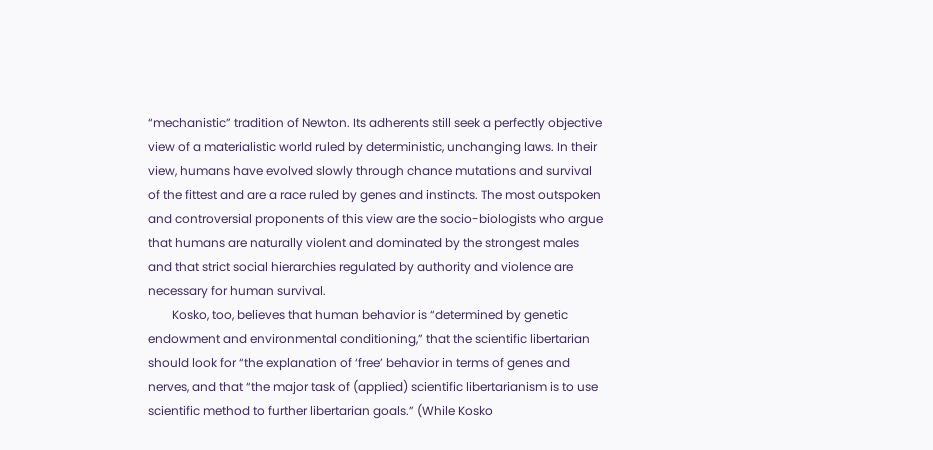“mechanistic” tradition of Newton. Its adherents still seek a perfectly objective view of a materialistic world ruled by deterministic, unchanging laws. In their view, humans have evolved slowly through chance mutations and survival of the fittest and are a race ruled by genes and instincts. The most outspoken and controversial proponents of this view are the socio-biologists who argue that humans are naturally violent and dominated by the strongest males and that strict social hierarchies regulated by authority and violence are necessary for human survival.
        Kosko, too, believes that human behavior is “determined by genetic endowment and environmental conditioning,” that the scientific libertarian should look for “the explanation of ‘free’ behavior in terms of genes and nerves, and that “the major task of (applied) scientific libertarianism is to use scientific method to further libertarian goals.” (While Kosko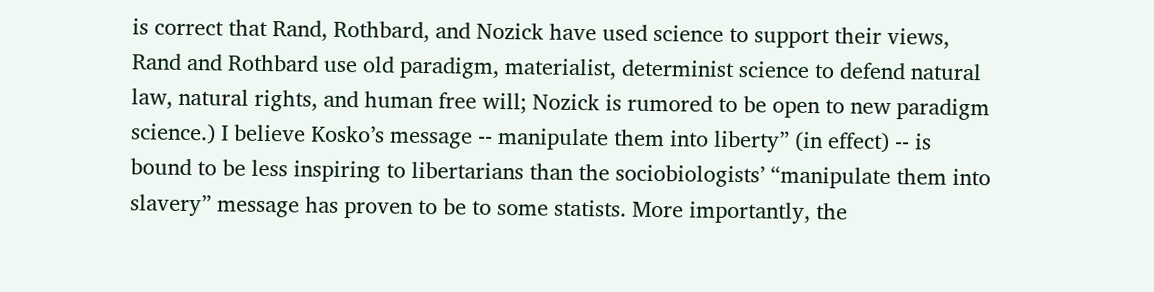is correct that Rand, Rothbard, and Nozick have used science to support their views, Rand and Rothbard use old paradigm, materialist, determinist science to defend natural law, natural rights, and human free will; Nozick is rumored to be open to new paradigm science.) I believe Kosko’s message -- manipulate them into liberty” (in effect) -- is bound to be less inspiring to libertarians than the sociobiologists’ “manipulate them into slavery” message has proven to be to some statists. More importantly, the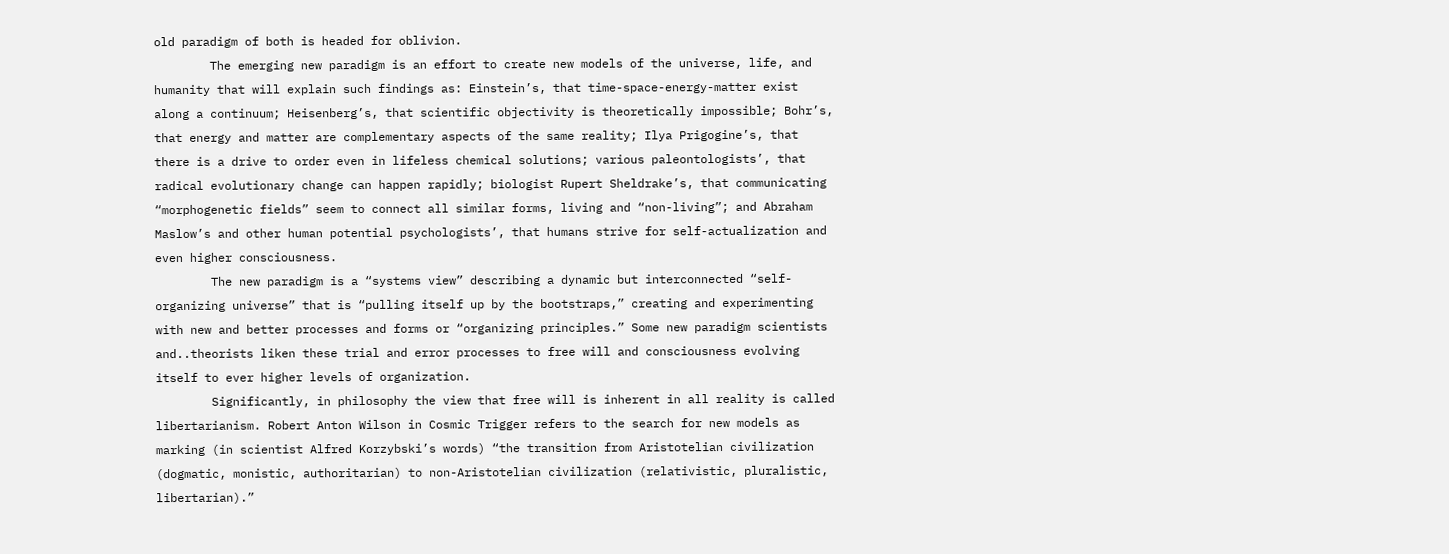old paradigm of both is headed for oblivion.
        The emerging new paradigm is an effort to create new models of the universe, life, and humanity that will explain such findings as: Einstein’s, that time-space-energy-matter exist along a continuum; Heisenberg’s, that scientific objectivity is theoretically impossible; Bohr’s, that energy and matter are complementary aspects of the same reality; Ilya Prigogine’s, that there is a drive to order even in lifeless chemical solutions; various paleontologists’, that radical evolutionary change can happen rapidly; biologist Rupert Sheldrake’s, that communicating “morphogenetic fields” seem to connect all similar forms, living and “non-living”; and Abraham Maslow’s and other human potential psychologists’, that humans strive for self-actualization and even higher consciousness.
        The new paradigm is a “systems view” describing a dynamic but interconnected “self-organizing universe” that is “pulling itself up by the bootstraps,” creating and experimenting with new and better processes and forms or “organizing principles.” Some new paradigm scientists and..theorists liken these trial and error processes to free will and consciousness evolving itself to ever higher levels of organization.
        Significantly, in philosophy the view that free will is inherent in all reality is called libertarianism. Robert Anton Wilson in Cosmic Trigger refers to the search for new models as marking (in scientist Alfred Korzybski’s words) “the transition from Aristotelian civilization (dogmatic, monistic, authoritarian) to non-Aristotelian civilization (relativistic, pluralistic, libertarian).”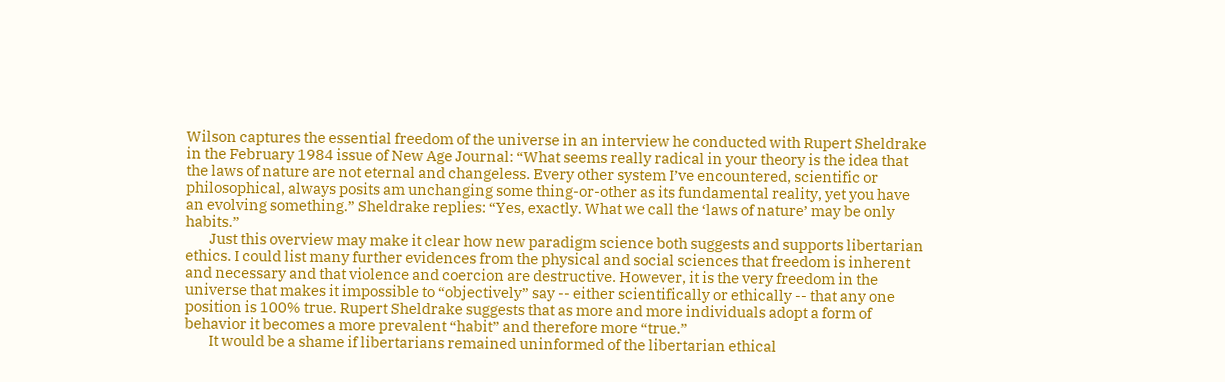Wilson captures the essential freedom of the universe in an interview he conducted with Rupert Sheldrake in the February 1984 issue of New Age Journal: “What seems really radical in your theory is the idea that the laws of nature are not eternal and changeless. Every other system I’ve encountered, scientific or philosophical, always posits am unchanging some thing-or-other as its fundamental reality, yet you have an evolving something.” Sheldrake replies: “Yes, exactly. What we call the ‘laws of nature’ may be only habits.”
        Just this overview may make it clear how new paradigm science both suggests and supports libertarian ethics. I could list many further evidences from the physical and social sciences that freedom is inherent and necessary and that violence and coercion are destructive. However, it is the very freedom in the universe that makes it impossible to “objectively” say -- either scientifically or ethically -- that any one position is 100% true. Rupert Sheldrake suggests that as more and more individuals adopt a form of behavior it becomes a more prevalent “habit” and therefore more “true.”
        It would be a shame if libertarians remained uninformed of the libertarian ethical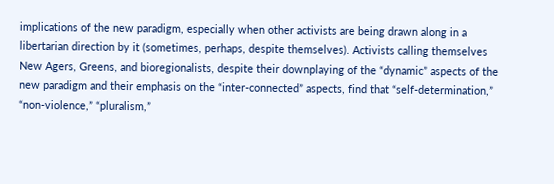implications of the new paradigm, especially when other activists are being drawn along in a libertarian direction by it (sometimes, perhaps, despite themselves). Activists calling themselves New Agers, Greens, and bioregionalists, despite their downplaying of the “dynamic” aspects of the new paradigm and their emphasis on the “inter-connected” aspects, find that “self-determination,” “non-violence,” “pluralism,”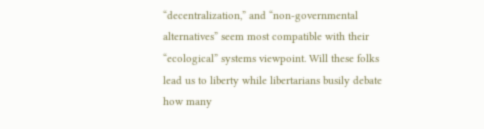“decentralization,” and “non-governmental alternatives” seem most compatible with their “ecological” systems viewpoint. Will these folks lead us to liberty while libertarians busily debate how many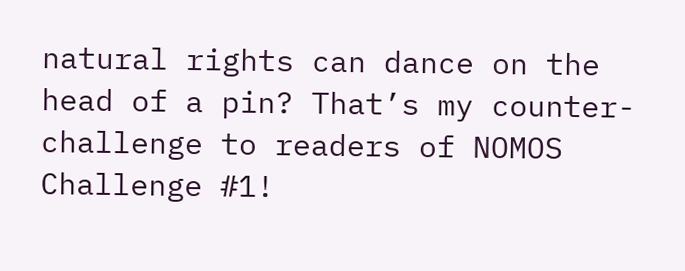natural rights can dance on the head of a pin? That’s my counter-challenge to readers of NOMOS Challenge #1!